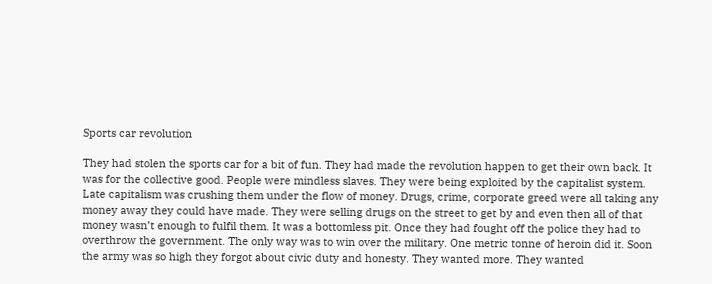Sports car revolution

They had stolen the sports car for a bit of fun. They had made the revolution happen to get their own back. It was for the collective good. People were mindless slaves. They were being exploited by the capitalist system. Late capitalism was crushing them under the flow of money. Drugs, crime, corporate greed were all taking any money away they could have made. They were selling drugs on the street to get by and even then all of that money wasn’t enough to fulfil them. It was a bottomless pit. Once they had fought off the police they had to overthrow the government. The only way was to win over the military. One metric tonne of heroin did it. Soon the army was so high they forgot about civic duty and honesty. They wanted more. They wanted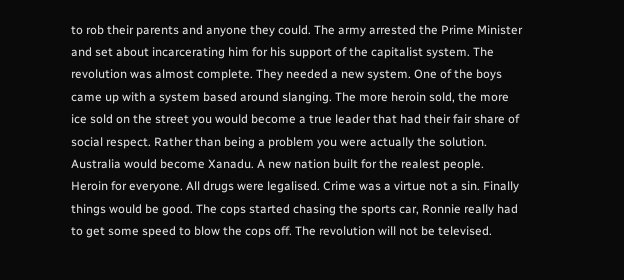to rob their parents and anyone they could. The army arrested the Prime Minister and set about incarcerating him for his support of the capitalist system. The revolution was almost complete. They needed a new system. One of the boys came up with a system based around slanging. The more heroin sold, the more ice sold on the street you would become a true leader that had their fair share of social respect. Rather than being a problem you were actually the solution. Australia would become Xanadu. A new nation built for the realest people. Heroin for everyone. All drugs were legalised. Crime was a virtue not a sin. Finally things would be good. The cops started chasing the sports car, Ronnie really had to get some speed to blow the cops off. The revolution will not be televised.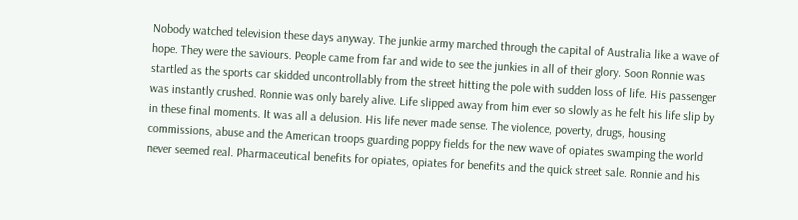Nobody watched television these days anyway. The junkie army marched through the capital of Australia like a wave of hope. They were the saviours. People came from far and wide to see the junkies in all of their glory. Soon Ronnie was startled as the sports car skidded uncontrollably from the street hitting the pole with sudden loss of life. His passenger was instantly crushed. Ronnie was only barely alive. Life slipped away from him ever so slowly as he felt his life slip by in these final moments. It was all a delusion. His life never made sense. The violence, poverty, drugs, housing commissions, abuse and the American troops guarding poppy fields for the new wave of opiates swamping the world never seemed real. Pharmaceutical benefits for opiates, opiates for benefits and the quick street sale. Ronnie and his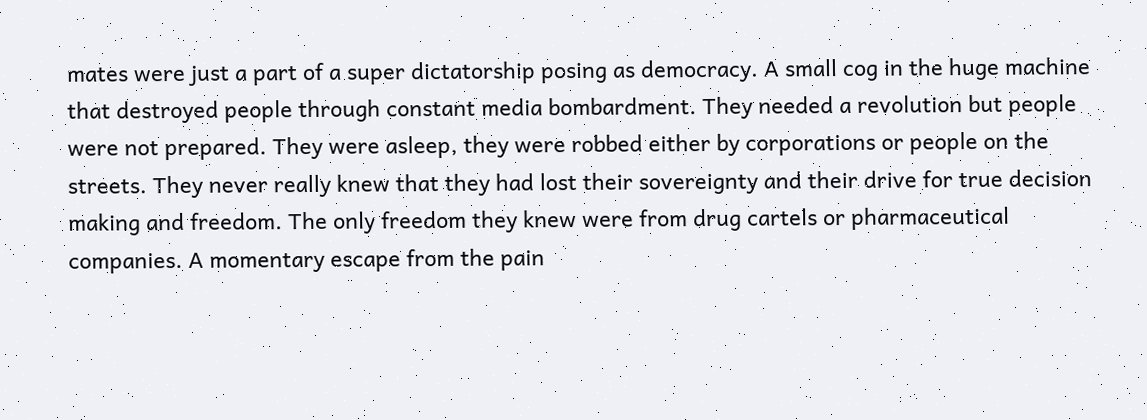mates were just a part of a super dictatorship posing as democracy. A small cog in the huge machine that destroyed people through constant media bombardment. They needed a revolution but people were not prepared. They were asleep, they were robbed either by corporations or people on the streets. They never really knew that they had lost their sovereignty and their drive for true decision making and freedom. The only freedom they knew were from drug cartels or pharmaceutical companies. A momentary escape from the pain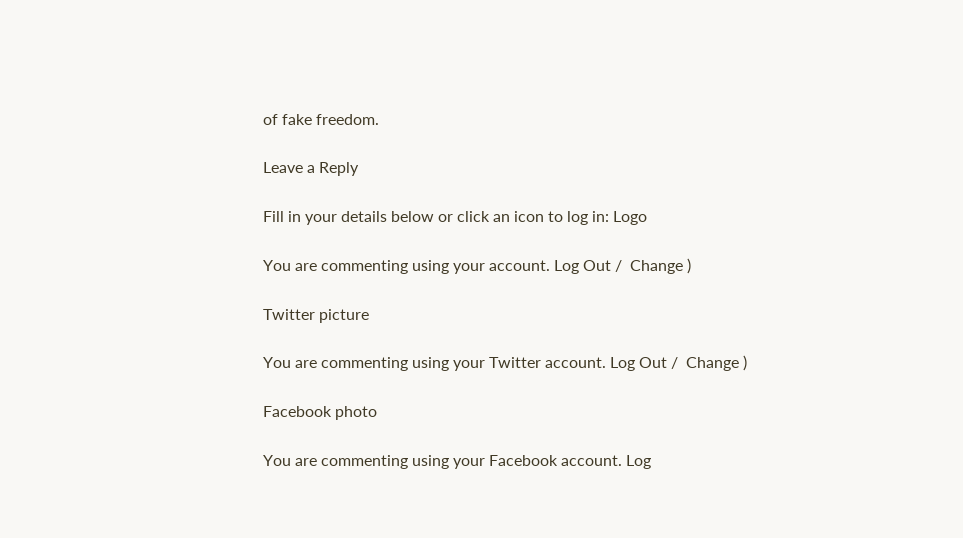of fake freedom.

Leave a Reply

Fill in your details below or click an icon to log in: Logo

You are commenting using your account. Log Out /  Change )

Twitter picture

You are commenting using your Twitter account. Log Out /  Change )

Facebook photo

You are commenting using your Facebook account. Log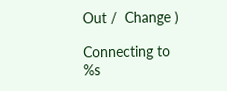Out /  Change )

Connecting to %s